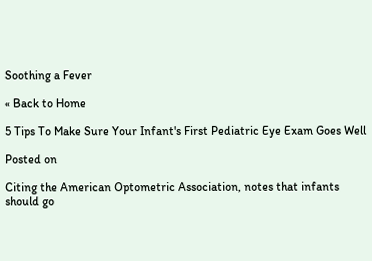Soothing a Fever

« Back to Home

5 Tips To Make Sure Your Infant's First Pediatric Eye Exam Goes Well

Posted on

Citing the American Optometric Association, notes that infants should go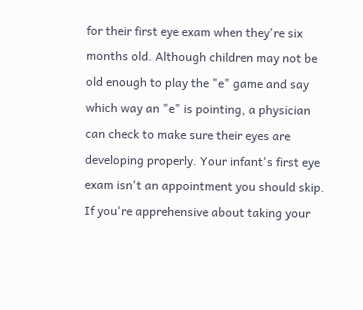for their first eye exam when they're six months old. Although children may not be old enough to play the "e" game and say which way an "e" is pointing, a physician can check to make sure their eyes are developing properly. Your infant's first eye exam isn't an appointment you should skip. If you're apprehensive about taking your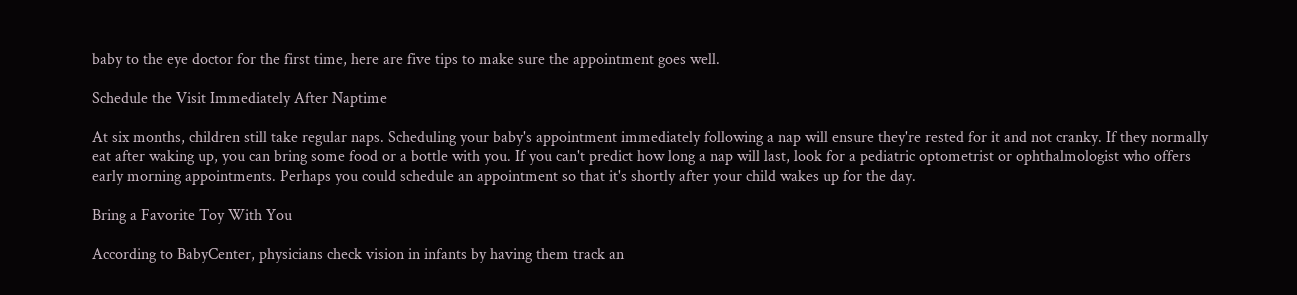baby to the eye doctor for the first time, here are five tips to make sure the appointment goes well.

Schedule the Visit Immediately After Naptime

At six months, children still take regular naps. Scheduling your baby's appointment immediately following a nap will ensure they're rested for it and not cranky. If they normally eat after waking up, you can bring some food or a bottle with you. If you can't predict how long a nap will last, look for a pediatric optometrist or ophthalmologist who offers early morning appointments. Perhaps you could schedule an appointment so that it's shortly after your child wakes up for the day.

Bring a Favorite Toy With You

According to BabyCenter, physicians check vision in infants by having them track an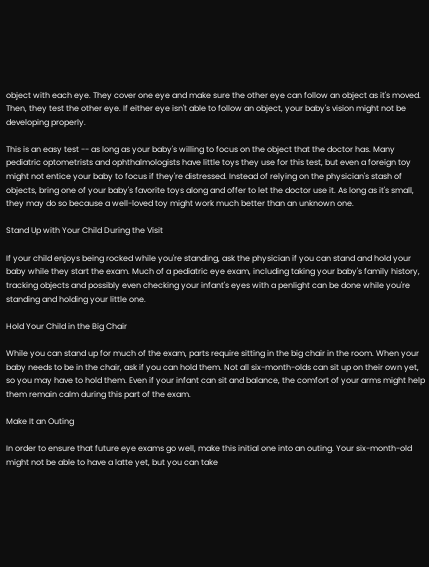object with each eye. They cover one eye and make sure the other eye can follow an object as it's moved. Then, they test the other eye. If either eye isn't able to follow an object, your baby's vision might not be developing properly.

This is an easy test -- as long as your baby's willing to focus on the object that the doctor has. Many pediatric optometrists and ophthalmologists have little toys they use for this test, but even a foreign toy might not entice your baby to focus if they're distressed. Instead of relying on the physician's stash of objects, bring one of your baby's favorite toys along and offer to let the doctor use it. As long as it's small, they may do so because a well-loved toy might work much better than an unknown one.

Stand Up with Your Child During the Visit

If your child enjoys being rocked while you're standing, ask the physician if you can stand and hold your baby while they start the exam. Much of a pediatric eye exam, including taking your baby's family history, tracking objects and possibly even checking your infant's eyes with a penlight can be done while you're standing and holding your little one.

Hold Your Child in the Big Chair

While you can stand up for much of the exam, parts require sitting in the big chair in the room. When your baby needs to be in the chair, ask if you can hold them. Not all six-month-olds can sit up on their own yet, so you may have to hold them. Even if your infant can sit and balance, the comfort of your arms might help them remain calm during this part of the exam.

Make It an Outing

In order to ensure that future eye exams go well, make this initial one into an outing. Your six-month-old might not be able to have a latte yet, but you can take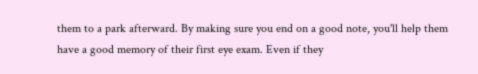them to a park afterward. By making sure you end on a good note, you'll help them have a good memory of their first eye exam. Even if they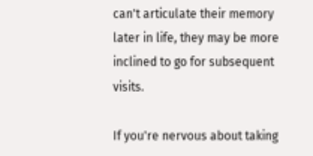can't articulate their memory later in life, they may be more inclined to go for subsequent visits.

If you're nervous about taking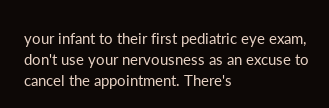your infant to their first pediatric eye exam, don't use your nervousness as an excuse to cancel the appointment. There's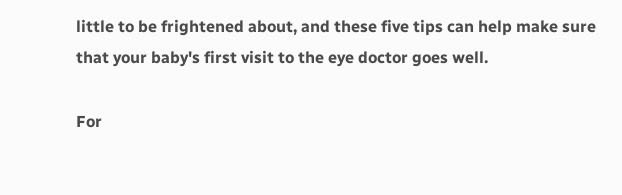little to be frightened about, and these five tips can help make sure that your baby's first visit to the eye doctor goes well.

For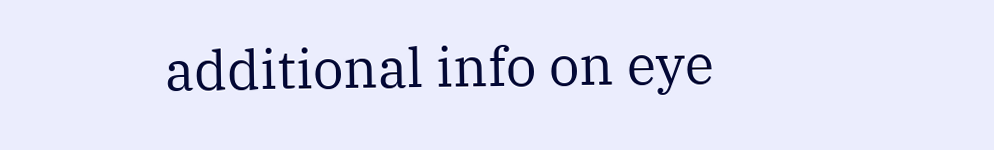additional info on eye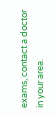exams, contact a doctor in your area.